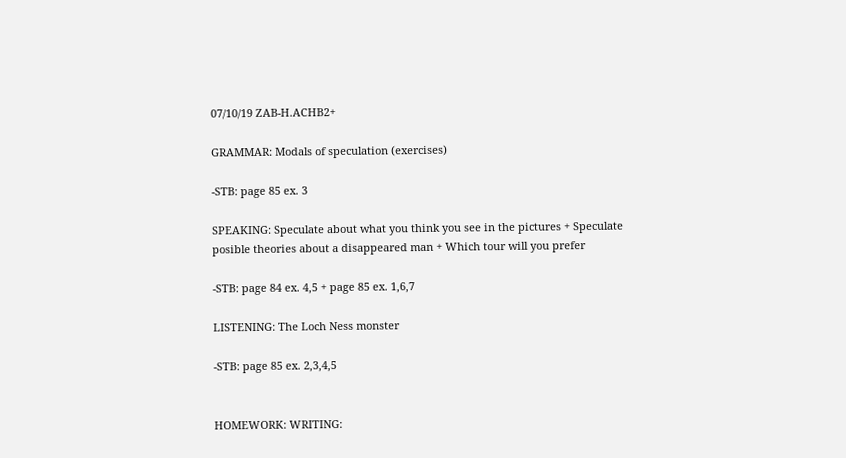07/10/19 ZAB-H.ACHB2+

GRAMMAR: Modals of speculation (exercises)

-STB: page 85 ex. 3

SPEAKING: Speculate about what you think you see in the pictures + Speculate posible theories about a disappeared man + Which tour will you prefer

-STB: page 84 ex. 4,5 + page 85 ex. 1,6,7

LISTENING: The Loch Ness monster

-STB: page 85 ex. 2,3,4,5


HOMEWORK: WRITING: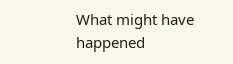What might have happened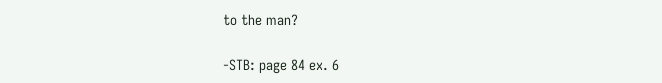to the man?

-STB: page 84 ex. 6